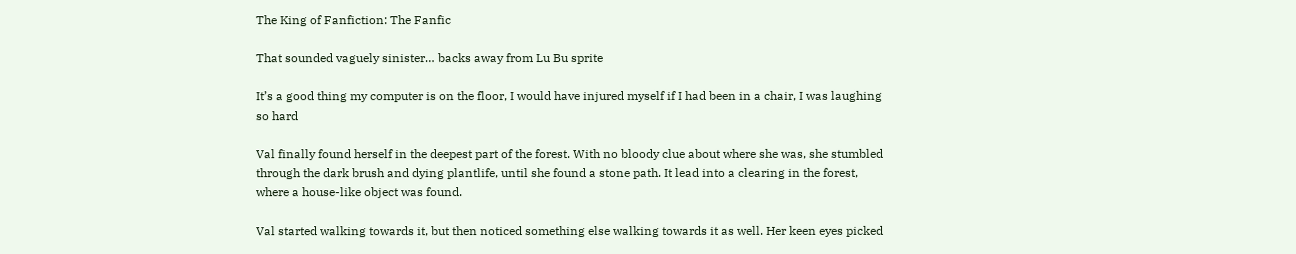The King of Fanfiction: The Fanfic

That sounded vaguely sinister… backs away from Lu Bu sprite

It’s a good thing my computer is on the floor, I would have injured myself if I had been in a chair, I was laughing so hard

Val finally found herself in the deepest part of the forest. With no bloody clue about where she was, she stumbled through the dark brush and dying plantlife, until she found a stone path. It lead into a clearing in the forest, where a house-like object was found.

Val started walking towards it, but then noticed something else walking towards it as well. Her keen eyes picked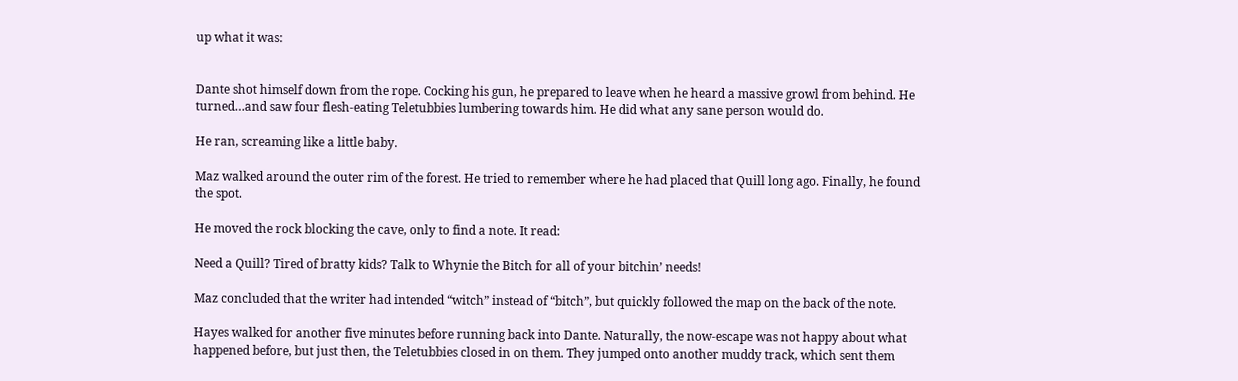up what it was:


Dante shot himself down from the rope. Cocking his gun, he prepared to leave when he heard a massive growl from behind. He turned…and saw four flesh-eating Teletubbies lumbering towards him. He did what any sane person would do.

He ran, screaming like a little baby.

Maz walked around the outer rim of the forest. He tried to remember where he had placed that Quill long ago. Finally, he found the spot.

He moved the rock blocking the cave, only to find a note. It read:

Need a Quill? Tired of bratty kids? Talk to Whynie the Bitch for all of your bitchin’ needs!

Maz concluded that the writer had intended “witch” instead of “bitch”, but quickly followed the map on the back of the note.

Hayes walked for another five minutes before running back into Dante. Naturally, the now-escape was not happy about what happened before, but just then, the Teletubbies closed in on them. They jumped onto another muddy track, which sent them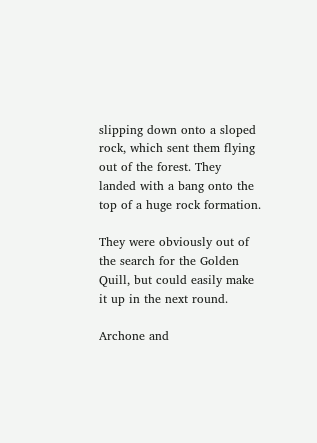slipping down onto a sloped rock, which sent them flying out of the forest. They landed with a bang onto the top of a huge rock formation.

They were obviously out of the search for the Golden Quill, but could easily make it up in the next round.

Archone and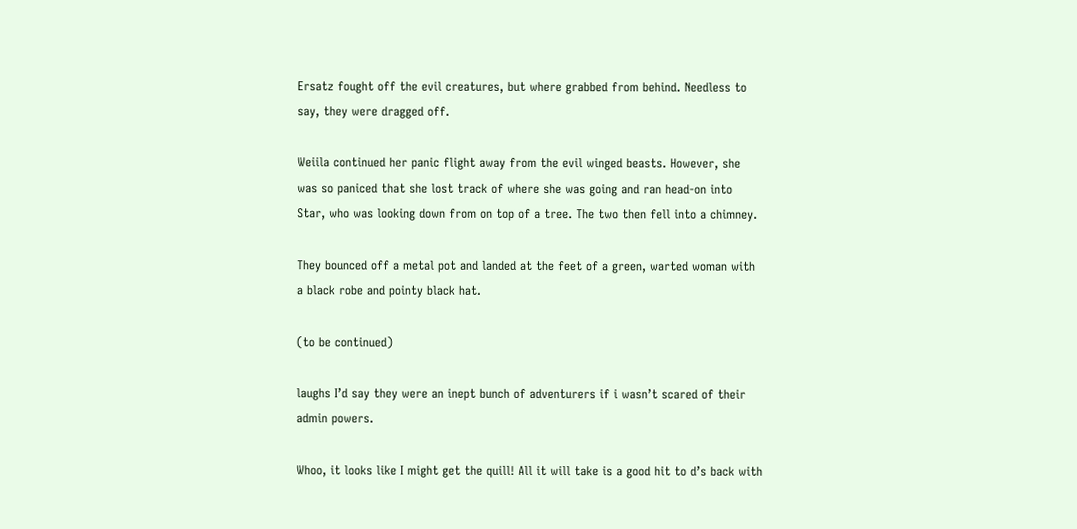Ersatz fought off the evil creatures, but where grabbed from behind. Needless to say, they were dragged off.

Weiila continued her panic flight away from the evil winged beasts. However, she was so paniced that she lost track of where she was going and ran head-on into Star, who was looking down from on top of a tree. The two then fell into a chimney.

They bounced off a metal pot and landed at the feet of a green, warted woman with a black robe and pointy black hat.

(to be continued)

laughs I’d say they were an inept bunch of adventurers if i wasn’t scared of their admin powers.

Whoo, it looks like I might get the quill! All it will take is a good hit to d’s back with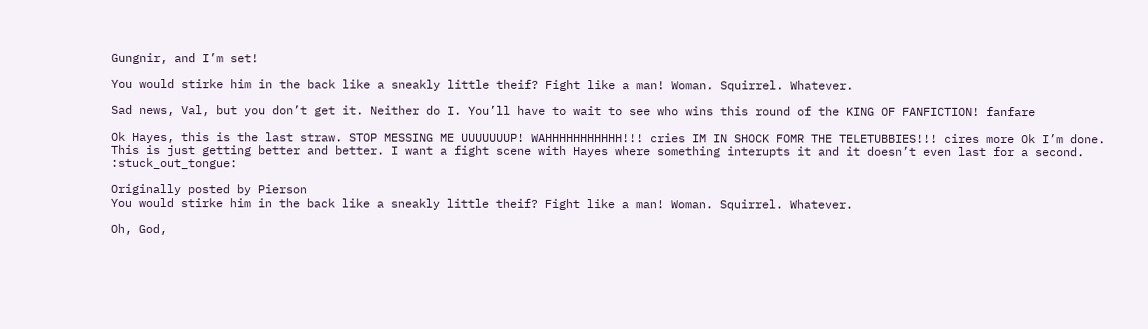Gungnir, and I’m set!

You would stirke him in the back like a sneakly little theif? Fight like a man! Woman. Squirrel. Whatever.

Sad news, Val, but you don’t get it. Neither do I. You’ll have to wait to see who wins this round of the KING OF FANFICTION! fanfare

Ok Hayes, this is the last straw. STOP MESSING ME UUUUUUUP! WAHHHHHHHHHHH!!! cries IM IN SHOCK FOMR THE TELETUBBIES!!! cires more Ok I’m done. This is just getting better and better. I want a fight scene with Hayes where something interupts it and it doesn’t even last for a second. :stuck_out_tongue:

Originally posted by Pierson
You would stirke him in the back like a sneakly little theif? Fight like a man! Woman. Squirrel. Whatever.

Oh, God,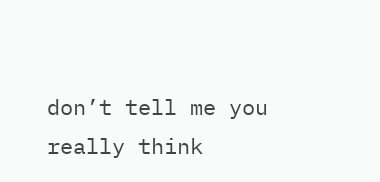don’t tell me you really think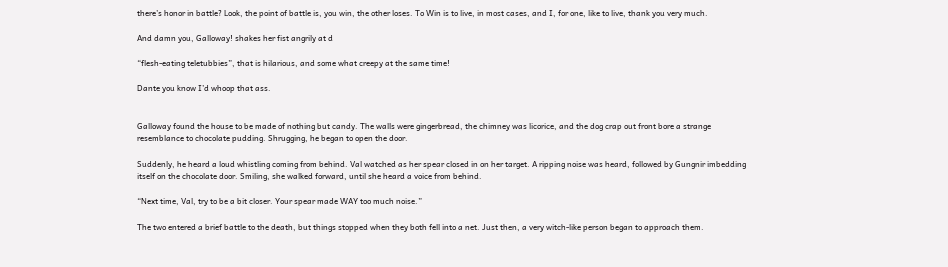there’s honor in battle? Look, the point of battle is, you win, the other loses. To Win is to live, in most cases, and I, for one, like to live, thank you very much.

And damn you, Galloway! shakes her fist angrily at d

“flesh-eating teletubbies”, that is hilarious, and some what creepy at the same time!

Dante you know I’d whoop that ass.


Galloway found the house to be made of nothing but candy. The walls were gingerbread, the chimney was licorice, and the dog crap out front bore a strange resemblance to chocolate pudding. Shrugging, he began to open the door.

Suddenly, he heard a loud whistling coming from behind. Val watched as her spear closed in on her target. A ripping noise was heard, followed by Gungnir imbedding itself on the chocolate door. Smiling, she walked forward, until she heard a voice from behind.

“Next time, Val, try to be a bit closer. Your spear made WAY too much noise.”

The two entered a brief battle to the death, but things stopped when they both fell into a net. Just then, a very witch-like person began to approach them.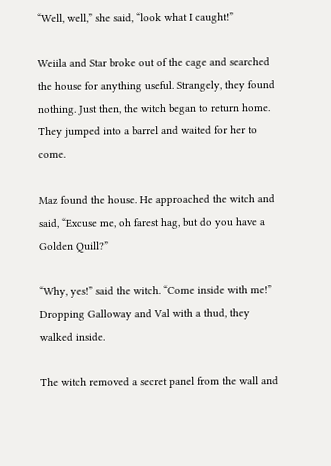“Well, well,” she said, “look what I caught!”

Weiila and Star broke out of the cage and searched the house for anything useful. Strangely, they found nothing. Just then, the witch began to return home. They jumped into a barrel and waited for her to come.

Maz found the house. He approached the witch and said, “Excuse me, oh farest hag, but do you have a Golden Quill?”

“Why, yes!” said the witch. “Come inside with me!” Dropping Galloway and Val with a thud, they walked inside.

The witch removed a secret panel from the wall and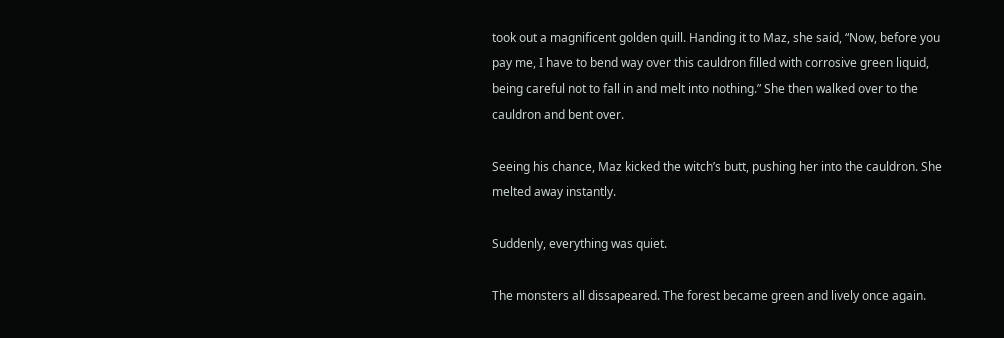took out a magnificent golden quill. Handing it to Maz, she said, “Now, before you pay me, I have to bend way over this cauldron filled with corrosive green liquid, being careful not to fall in and melt into nothing.” She then walked over to the cauldron and bent over.

Seeing his chance, Maz kicked the witch’s butt, pushing her into the cauldron. She melted away instantly.

Suddenly, everything was quiet.

The monsters all dissapeared. The forest became green and lively once again.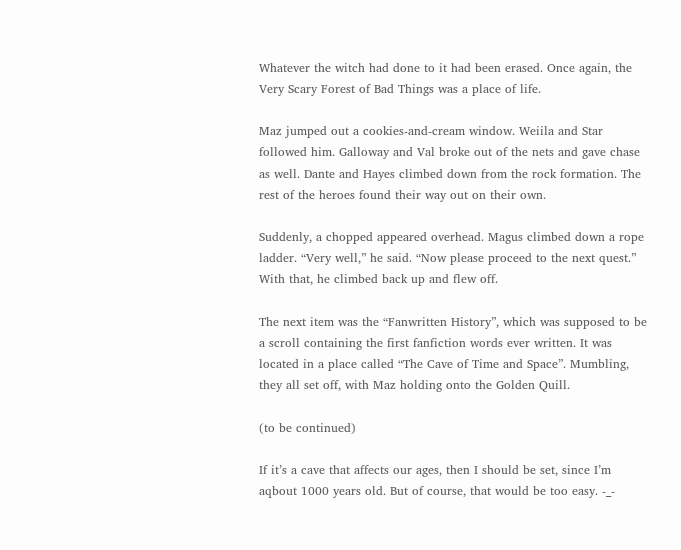Whatever the witch had done to it had been erased. Once again, the Very Scary Forest of Bad Things was a place of life.

Maz jumped out a cookies-and-cream window. Weiila and Star followed him. Galloway and Val broke out of the nets and gave chase as well. Dante and Hayes climbed down from the rock formation. The rest of the heroes found their way out on their own.

Suddenly, a chopped appeared overhead. Magus climbed down a rope ladder. “Very well,” he said. “Now please proceed to the next quest.” With that, he climbed back up and flew off.

The next item was the “Fanwritten History”, which was supposed to be a scroll containing the first fanfiction words ever written. It was located in a place called “The Cave of Time and Space”. Mumbling, they all set off, with Maz holding onto the Golden Quill.

(to be continued)

If it’s a cave that affects our ages, then I should be set, since I’m aqbout 1000 years old. But of course, that would be too easy. -_-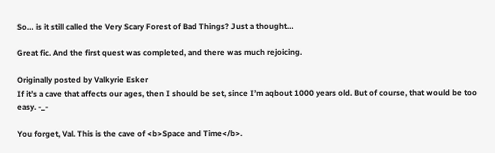So… is it still called the Very Scary Forest of Bad Things? Just a thought…

Great fic. And the first quest was completed, and there was much rejoicing.

Originally posted by Valkyrie Esker
If it’s a cave that affects our ages, then I should be set, since I’m aqbout 1000 years old. But of course, that would be too easy. -_-

You forget, Val. This is the cave of <b>Space and Time</b>.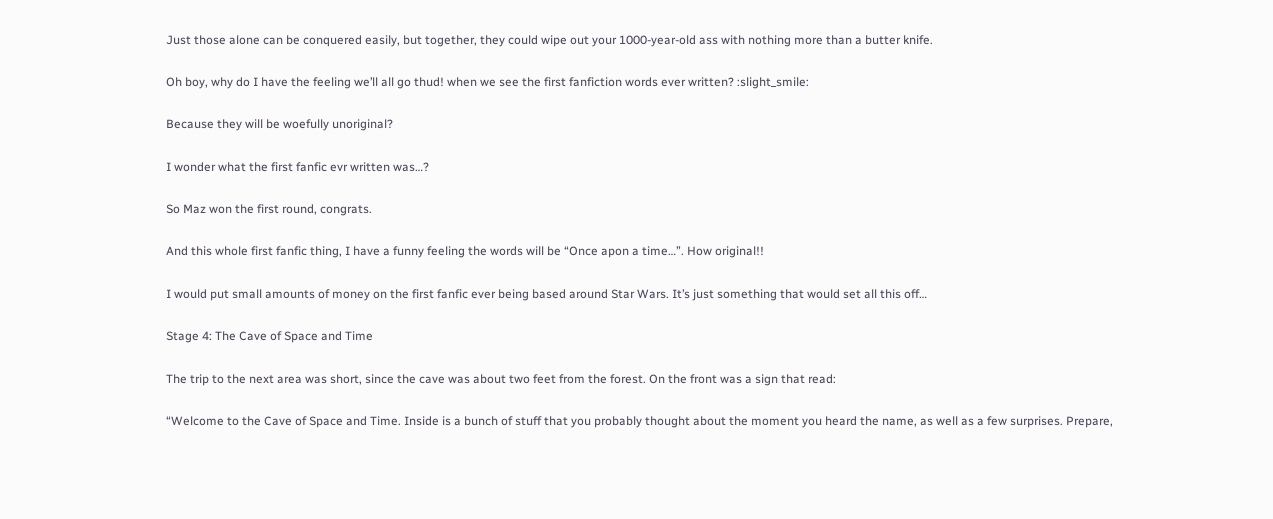Just those alone can be conquered easily, but together, they could wipe out your 1000-year-old ass with nothing more than a butter knife.

Oh boy, why do I have the feeling we’ll all go thud! when we see the first fanfiction words ever written? :slight_smile:

Because they will be woefully unoriginal?

I wonder what the first fanfic evr written was…?

So Maz won the first round, congrats.

And this whole first fanfic thing, I have a funny feeling the words will be “Once apon a time…”. How original!!

I would put small amounts of money on the first fanfic ever being based around Star Wars. It’s just something that would set all this off…

Stage 4: The Cave of Space and Time

The trip to the next area was short, since the cave was about two feet from the forest. On the front was a sign that read:

“Welcome to the Cave of Space and Time. Inside is a bunch of stuff that you probably thought about the moment you heard the name, as well as a few surprises. Prepare,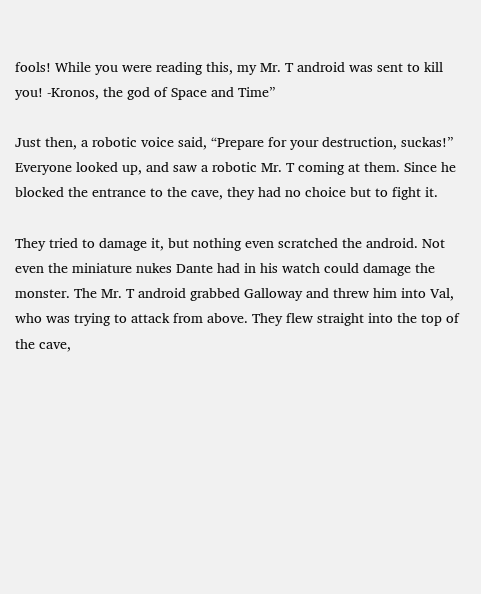fools! While you were reading this, my Mr. T android was sent to kill you! -Kronos, the god of Space and Time”

Just then, a robotic voice said, “Prepare for your destruction, suckas!” Everyone looked up, and saw a robotic Mr. T coming at them. Since he blocked the entrance to the cave, they had no choice but to fight it.

They tried to damage it, but nothing even scratched the android. Not even the miniature nukes Dante had in his watch could damage the monster. The Mr. T android grabbed Galloway and threw him into Val, who was trying to attack from above. They flew straight into the top of the cave,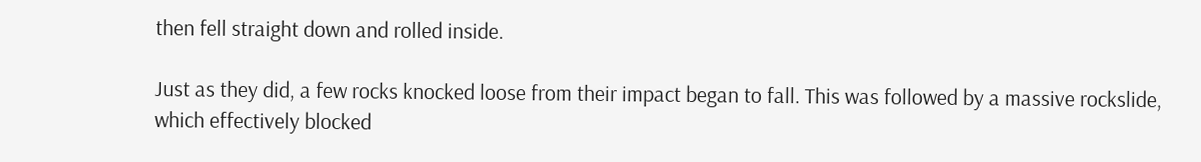then fell straight down and rolled inside.

Just as they did, a few rocks knocked loose from their impact began to fall. This was followed by a massive rockslide, which effectively blocked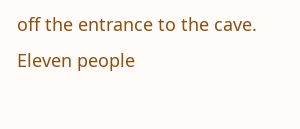off the entrance to the cave. Eleven people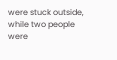were stuck outside, while two people were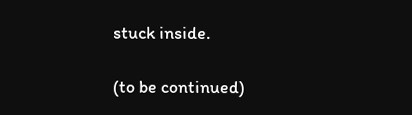stuck inside.

(to be continued)